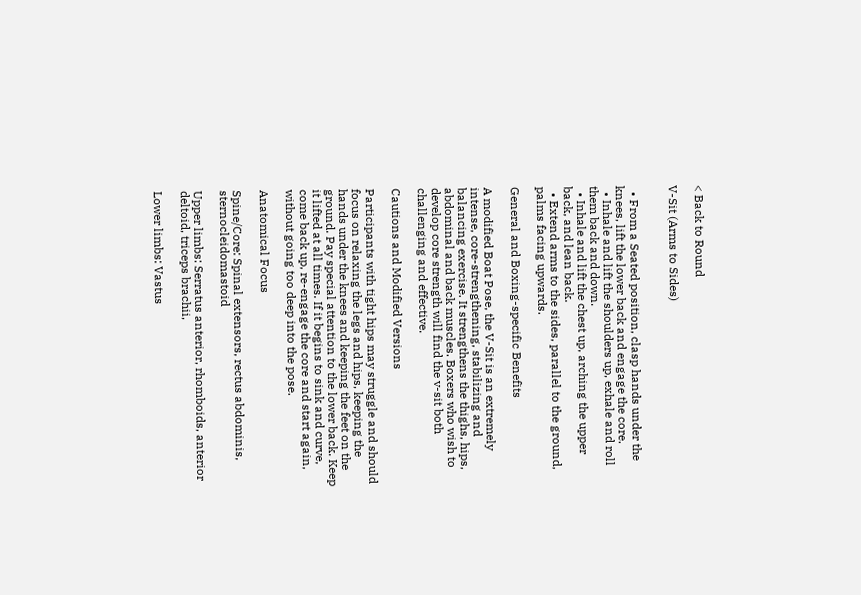< Back to Round

V-Sit (Arms to Sides)


  • From a Seated position, clasp hands under the knees, lift the lower back and engage the core.
  • Inhale and lift the shoulders up, exhale and roll them back and down.
  • Inhale and lift the chest up, arching the upper back, and lean back.
  • Extend arms to the sides, parallel to the ground, palms facing upwards.

General and Boxing-specific Benefits

A modified Boat Pose, the V-Sit is an extremely intense, core-strengthening, stabilizing and balancing exercise. It strengthens the thighs, hips, abdominal and back muscles. Boxers who wish to develop core strength will find the v-sit both challenging and effective.

Cautions and Modified Versions

Participants with tight hips may struggle and should focus on relaxing the legs and hips, keeping the hands under the knees and keeping the feet on the ground. Pay special attention to the lower back. Keep it lifted at all times. If it begins to sink and curve, come back up, re-engage the core and start again, without going too deep into the pose.

Anatomical Focus

Spine/Core: Spinal extensors, rectus abdominis, sternocleidomastoid

Upper limbs: Serratus anterior, rhomboids, anterior deltoid, triceps brachii,

Lower limbs: Vastus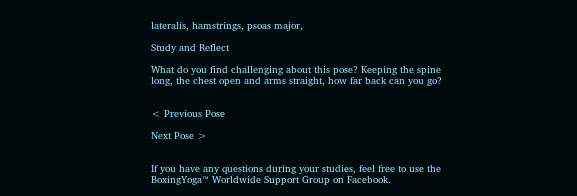lateralis, hamstrings, psoas major,

Study and Reflect

What do you find challenging about this pose? Keeping the spine long, the chest open and arms straight, how far back can you go?


< Previous Pose

Next Pose >


If you have any questions during your studies, feel free to use the BoxingYoga™ Worldwide Support Group on Facebook.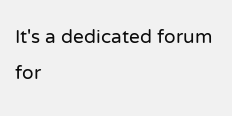It's a dedicated forum for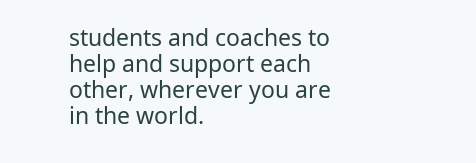students and coaches to help and support each other, wherever you are in the world.